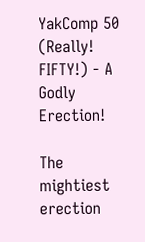YakComp 50 (Really! FIFTY!) - A Godly Erection!

The mightiest erection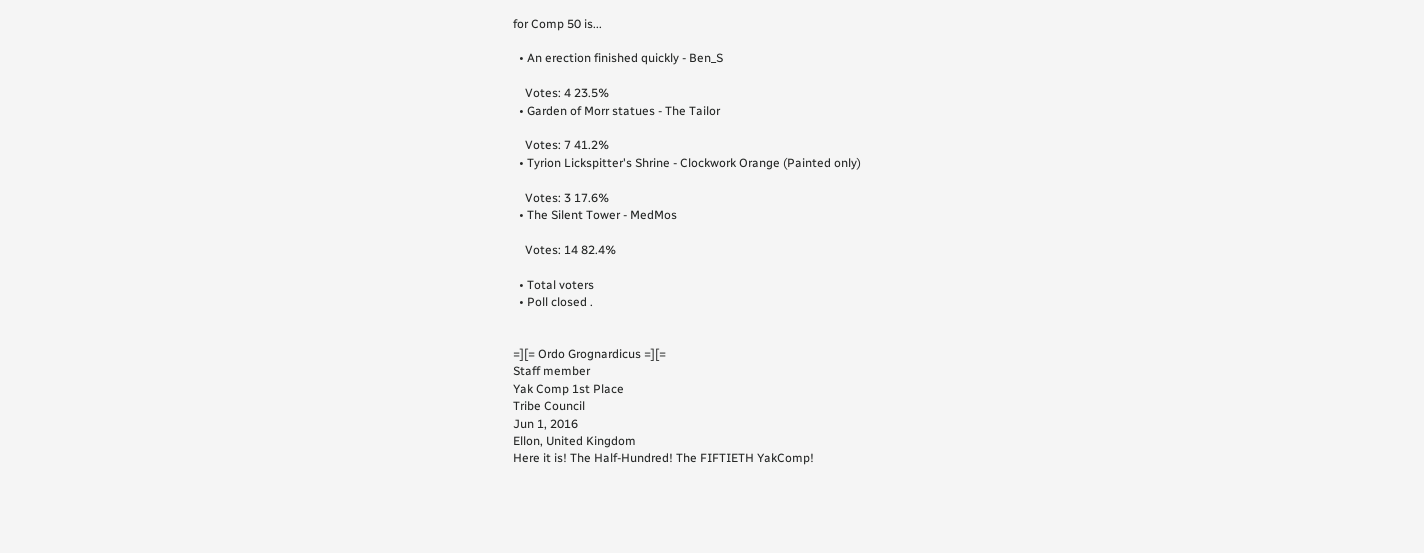for Comp 50 is...

  • An erection finished quickly - Ben_S

    Votes: 4 23.5%
  • Garden of Morr statues - The Tailor

    Votes: 7 41.2%
  • Tyrion Lickspitter's Shrine - Clockwork Orange (Painted only)

    Votes: 3 17.6%
  • The Silent Tower - MedMos

    Votes: 14 82.4%

  • Total voters
  • Poll closed .


=][= Ordo Grognardicus =][=
Staff member
Yak Comp 1st Place
Tribe Council
Jun 1, 2016
Ellon, United Kingdom
Here it is! The Half-Hundred! The FIFTIETH YakComp!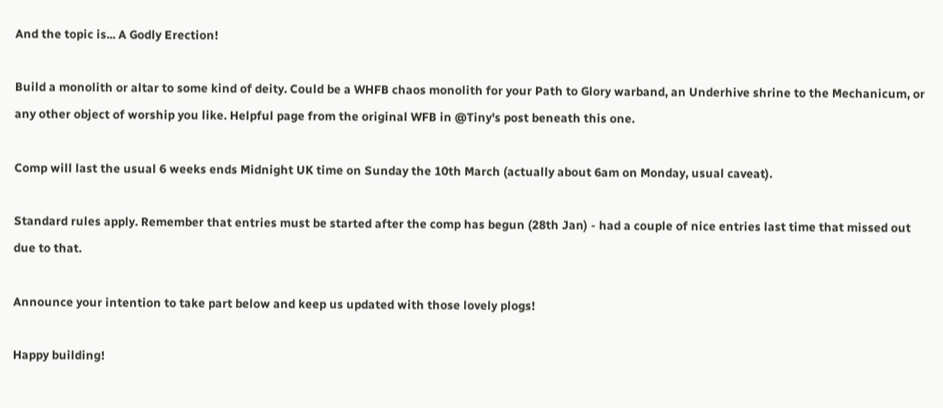And the topic is... A Godly Erection!

Build a monolith or altar to some kind of deity. Could be a WHFB chaos monolith for your Path to Glory warband, an Underhive shrine to the Mechanicum, or any other object of worship you like. Helpful page from the original WFB in @Tiny's post beneath this one.

Comp will last the usual 6 weeks ends Midnight UK time on Sunday the 10th March (actually about 6am on Monday, usual caveat).

Standard rules apply. Remember that entries must be started after the comp has begun (28th Jan) - had a couple of nice entries last time that missed out due to that.

Announce your intention to take part below and keep us updated with those lovely plogs!

Happy building!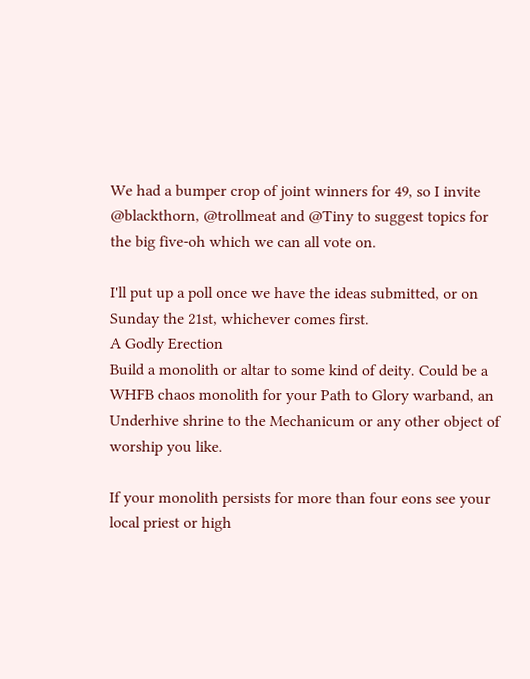We had a bumper crop of joint winners for 49, so I invite @blackthorn, @trollmeat and @Tiny to suggest topics for the big five-oh which we can all vote on.

I'll put up a poll once we have the ideas submitted, or on Sunday the 21st, whichever comes first.
A Godly Erection
Build a monolith or altar to some kind of deity. Could be a WHFB chaos monolith for your Path to Glory warband, an Underhive shrine to the Mechanicum or any other object of worship you like.

If your monolith persists for more than four eons see your local priest or high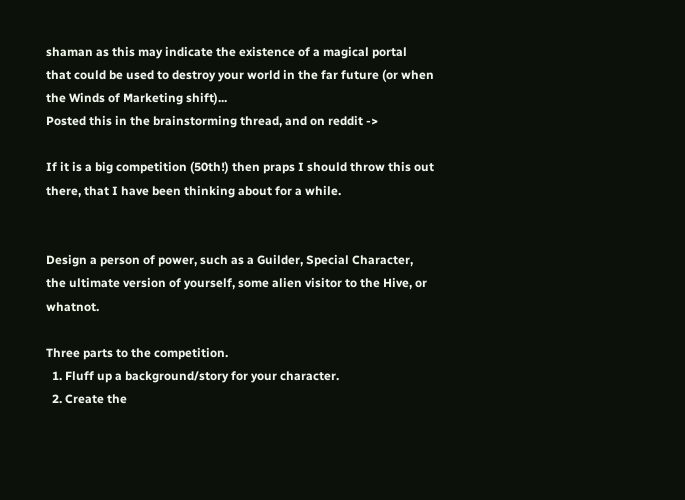shaman as this may indicate the existence of a magical portal that could be used to destroy your world in the far future (or when the Winds of Marketing shift)...
Posted this in the brainstorming thread, and on reddit ->

If it is a big competition (50th!) then praps I should throw this out there, that I have been thinking about for a while.


Design a person of power, such as a Guilder, Special Character, the ultimate version of yourself, some alien visitor to the Hive, or whatnot.

Three parts to the competition.
  1. Fluff up a background/story for your character.
  2. Create the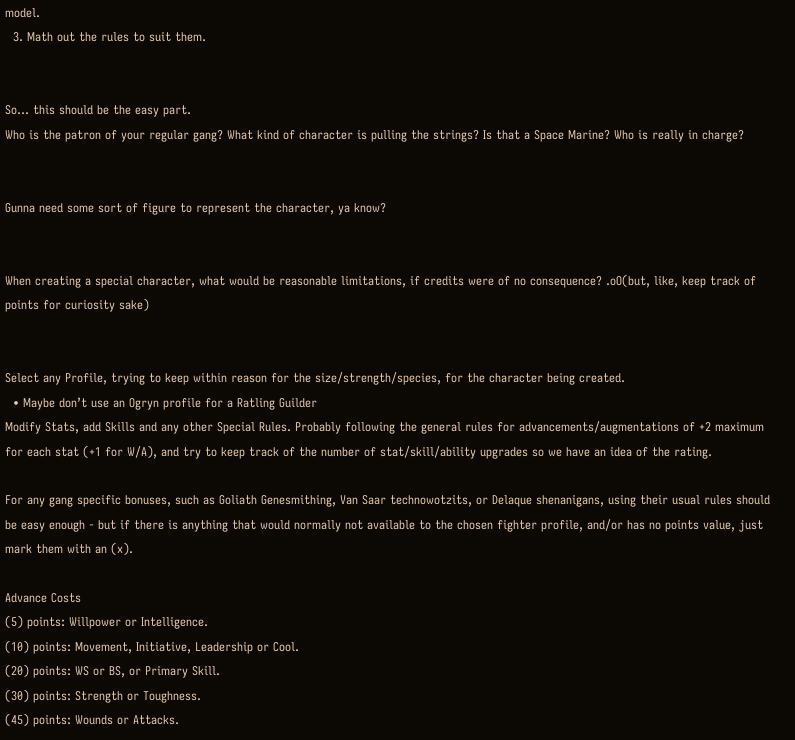model.
  3. Math out the rules to suit them.


So… this should be the easy part.
Who is the patron of your regular gang? What kind of character is pulling the strings? Is that a Space Marine? Who is really in charge?


Gunna need some sort of figure to represent the character, ya know?


When creating a special character, what would be reasonable limitations, if credits were of no consequence? .oO(but, like, keep track of points for curiosity sake)


Select any Profile, trying to keep within reason for the size/strength/species, for the character being created.
  • Maybe don’t use an Ogryn profile for a Ratling Guilder
Modify Stats, add Skills and any other Special Rules. Probably following the general rules for advancements/augmentations of +2 maximum for each stat (+1 for W/A), and try to keep track of the number of stat/skill/ability upgrades so we have an idea of the rating.

For any gang specific bonuses, such as Goliath Genesmithing, Van Saar technowotzits, or Delaque shenanigans, using their usual rules should be easy enough - but if there is anything that would normally not available to the chosen fighter profile, and/or has no points value, just mark them with an (x).

Advance Costs
(5) points: Willpower or Intelligence.
(10) points: Movement, Initiative, Leadership or Cool.
(20) points: WS or BS, or Primary Skill.
(30) points: Strength or Toughness.
(45) points: Wounds or Attacks.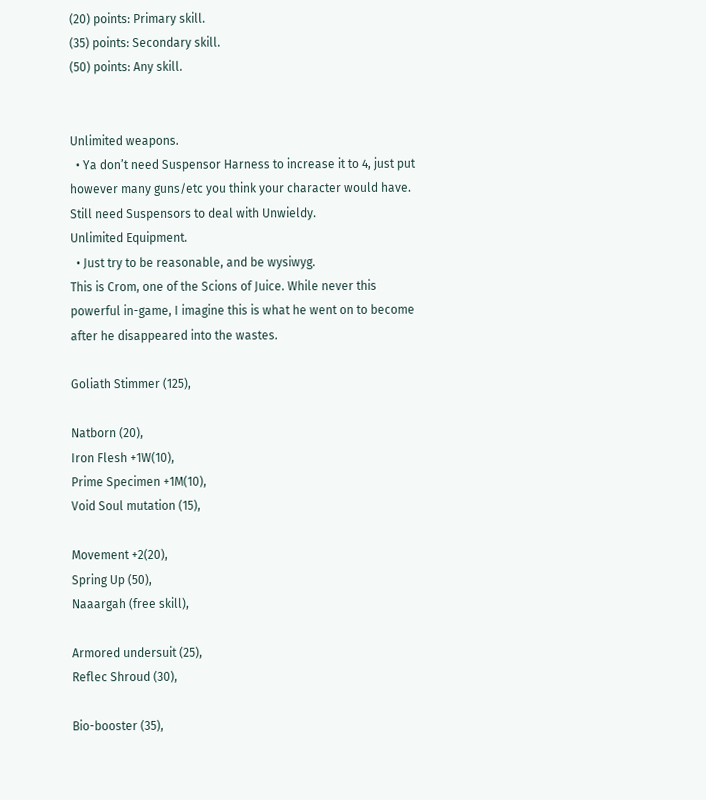(20) points: Primary skill.
(35) points: Secondary skill.
(50) points: Any skill.


Unlimited weapons.
  • Ya don’t need Suspensor Harness to increase it to 4, just put however many guns/etc you think your character would have. Still need Suspensors to deal with Unwieldy.
Unlimited Equipment.
  • Just try to be reasonable, and be wysiwyg.
This is Crom, one of the Scions of Juice. While never this powerful in-game, I imagine this is what he went on to become after he disappeared into the wastes.

Goliath Stimmer (125),

Natborn (20),
Iron Flesh +1W(10),
Prime Specimen +1M(10),
Void Soul mutation (15),

Movement +2(20),
Spring Up (50),
Naaargah (free skill),

Armored undersuit (25),
Reflec Shroud (30),

Bio-booster (35),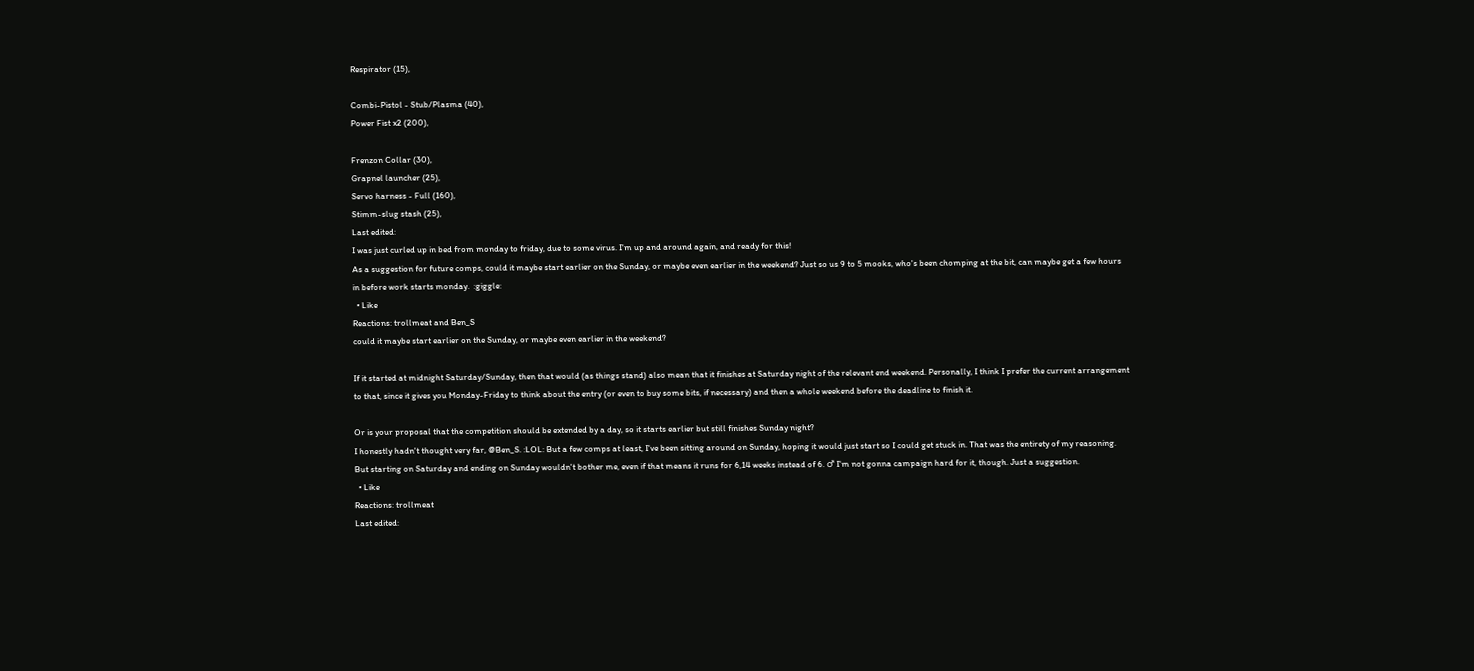Respirator (15),

Combi-Pistol - Stub/Plasma (40),
Power Fist x2 (200),

Frenzon Collar (30),
Grapnel launcher (25),
Servo harness - Full (160),
Stimm-slug stash (25),
Last edited:
I was just curled up in bed from monday to friday, due to some virus. I'm up and around again, and ready for this!
As a suggestion for future comps, could it maybe start earlier on the Sunday, or maybe even earlier in the weekend? Just so us 9 to 5 mooks, who's been chomping at the bit, can maybe get a few hours in before work starts monday.  :giggle:
  • Like
Reactions: trollmeat and Ben_S
could it maybe start earlier on the Sunday, or maybe even earlier in the weekend?

If it started at midnight Saturday/Sunday, then that would (as things stand) also mean that it finishes at Saturday night of the relevant end weekend. Personally, I think I prefer the current arrangement to that, since it gives you Monday-Friday to think about the entry (or even to buy some bits, if necessary) and then a whole weekend before the deadline to finish it.

Or is your proposal that the competition should be extended by a day, so it starts earlier but still finishes Sunday night?
I honestly hadn't thought very far, @Ben_S. :LOL: But a few comps at least, I've been sitting around on Sunday, hoping it would just start so I could get stuck in. That was the entirety of my reasoning. But starting on Saturday and ending on Sunday wouldn't bother me, even if that means it runs for 6,14 weeks instead of 6. ♂ I'm not gonna campaign hard for it, though. Just a suggestion.
  • Like
Reactions: trollmeat
Last edited: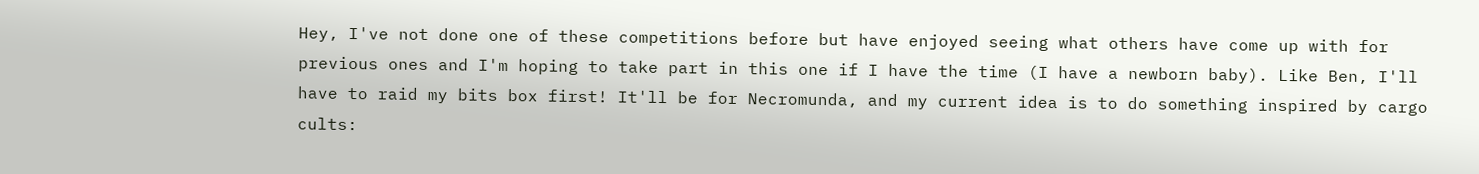Hey, I've not done one of these competitions before but have enjoyed seeing what others have come up with for previous ones and I'm hoping to take part in this one if I have the time (I have a newborn baby). Like Ben, I'll have to raid my bits box first! It'll be for Necromunda, and my current idea is to do something inspired by cargo cults: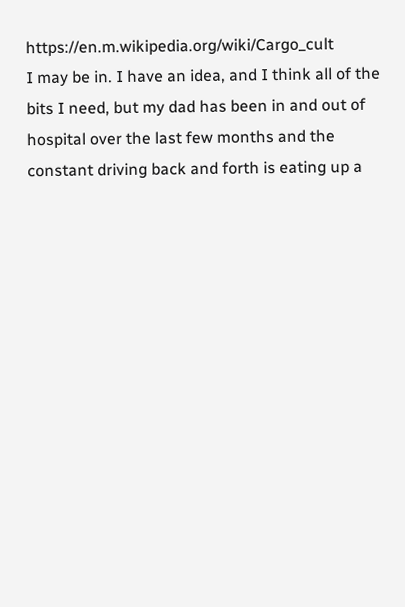https://en.m.wikipedia.org/wiki/Cargo_cult
I may be in. I have an idea, and I think all of the bits I need, but my dad has been in and out of hospital over the last few months and the constant driving back and forth is eating up a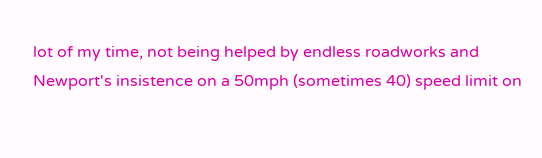lot of my time, not being helped by endless roadworks and Newport's insistence on a 50mph (sometimes 40) speed limit on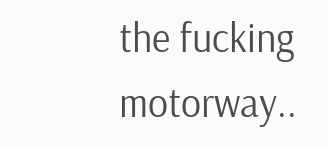the fucking motorway..